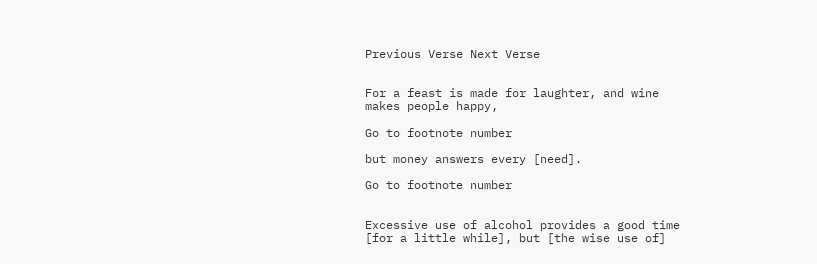Previous Verse Next Verse


For a feast is made for laughter, and wine makes people happy,

Go to footnote number

but money answers every [need].

Go to footnote number


Excessive use of alcohol provides a good time [for a little while], but [the wise use of]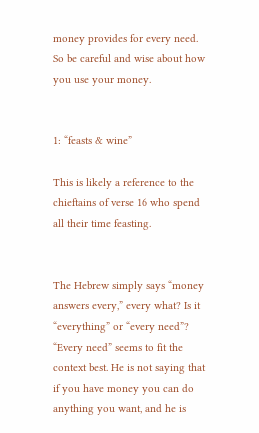money provides for every need. So be careful and wise about how you use your money.


1: “feasts & wine”

This is likely a reference to the chieftains of verse 16 who spend all their time feasting.


The Hebrew simply says “money answers every,” every what? Is it “everything” or “every need”? “Every need” seems to fit the context best. He is not saying that if you have money you can do anything you want, and he is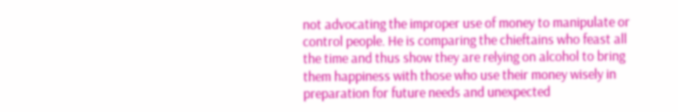not advocating the improper use of money to manipulate or control people. He is comparing the chieftains who feast all the time and thus show they are relying on alcohol to bring them happiness with those who use their money wisely in preparation for future needs and unexpected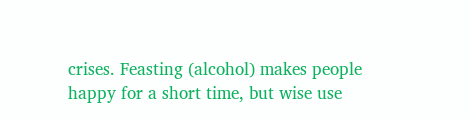crises. Feasting (alcohol) makes people happy for a short time, but wise use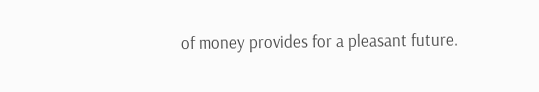of money provides for a pleasant future.